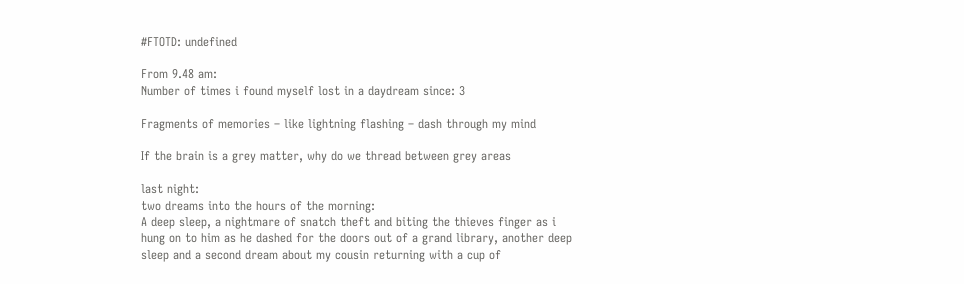#FTOTD: undefined

From 9.48 am:
Number of times i found myself lost in a daydream since: 3

Fragments of memories – like lightning flashing – dash through my mind

If the brain is a grey matter, why do we thread between grey areas

last night:
two dreams into the hours of the morning:
A deep sleep, a nightmare of snatch theft and biting the thieves finger as i hung on to him as he dashed for the doors out of a grand library, another deep sleep and a second dream about my cousin returning with a cup of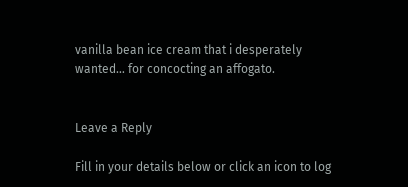vanilla bean ice cream that i desperately wanted… for concocting an affogato.


Leave a Reply

Fill in your details below or click an icon to log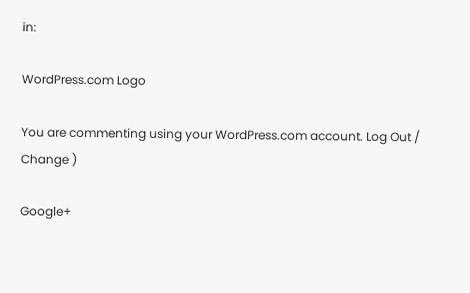in:

WordPress.com Logo

You are commenting using your WordPress.com account. Log Out /  Change )

Google+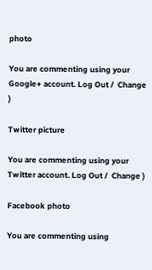photo

You are commenting using your Google+ account. Log Out /  Change )

Twitter picture

You are commenting using your Twitter account. Log Out /  Change )

Facebook photo

You are commenting using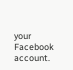your Facebook account.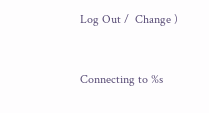Log Out /  Change )


Connecting to %s